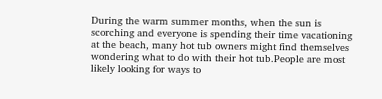During the warm summer months, when the sun is scorching and everyone is spending their time vacationing at the beach, many hot tub owners might find themselves wondering what to do with their hot tub.People are most likely looking for ways to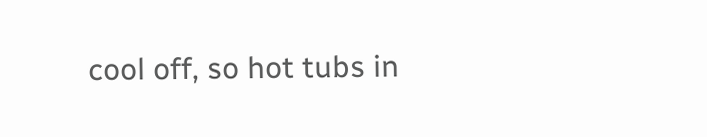cool off, so hot tubs in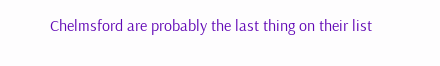Chelmsford are probably the last thing on their list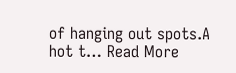of hanging out spots.A hot t… Read More